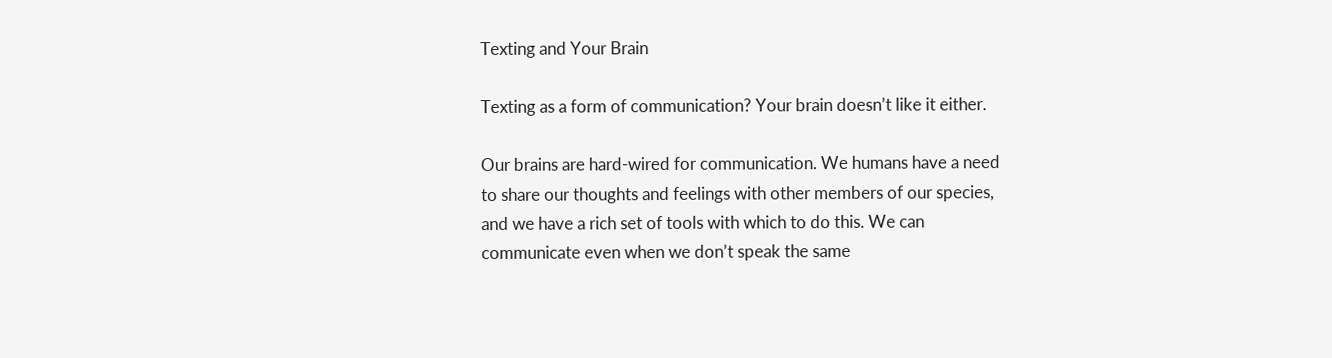Texting and Your Brain

Texting as a form of communication? Your brain doesn’t like it either.

Our brains are hard-wired for communication. We humans have a need to share our thoughts and feelings with other members of our species, and we have a rich set of tools with which to do this. We can communicate even when we don’t speak the same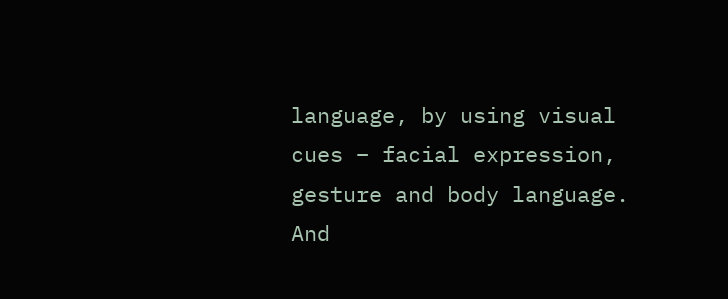language, by using visual cues – facial expression, gesture and body language. And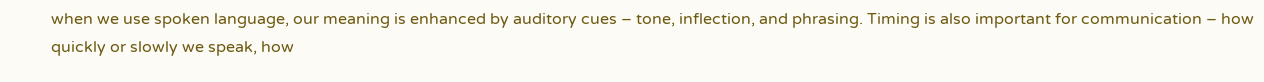when we use spoken language, our meaning is enhanced by auditory cues – tone, inflection, and phrasing. Timing is also important for communication – how quickly or slowly we speak, how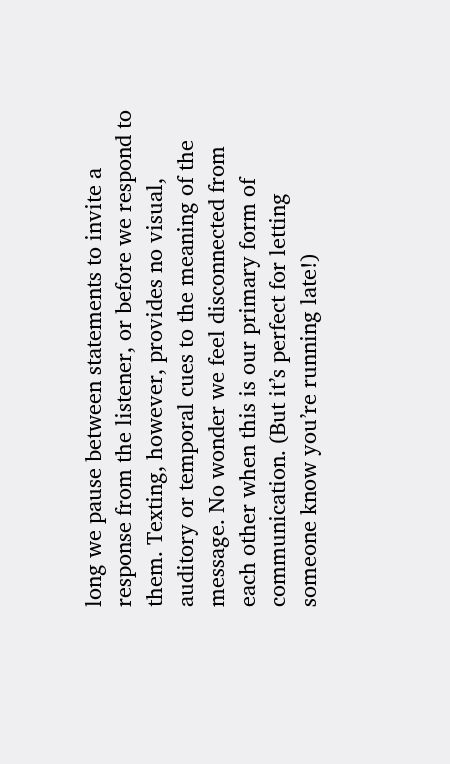long we pause between statements to invite a response from the listener, or before we respond to them. Texting, however, provides no visual, auditory or temporal cues to the meaning of the message. No wonder we feel disconnected from each other when this is our primary form of communication. (But it’s perfect for letting someone know you’re running late!)